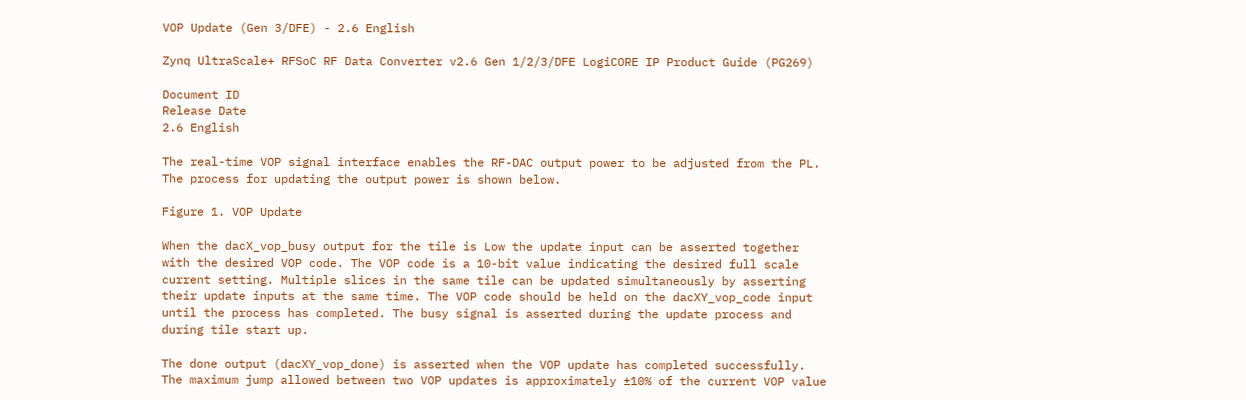VOP Update (Gen 3/DFE) - 2.6 English

Zynq UltraScale+ RFSoC RF Data Converter v2.6 Gen 1/2/3/DFE LogiCORE IP Product Guide (PG269)

Document ID
Release Date
2.6 English

The real-time VOP signal interface enables the RF-DAC output power to be adjusted from the PL. The process for updating the output power is shown below.

Figure 1. VOP Update

When the dacX_vop_busy output for the tile is Low the update input can be asserted together with the desired VOP code. The VOP code is a 10-bit value indicating the desired full scale current setting. Multiple slices in the same tile can be updated simultaneously by asserting their update inputs at the same time. The VOP code should be held on the dacXY_vop_code input until the process has completed. The busy signal is asserted during the update process and during tile start up.

The done output (dacXY_vop_done) is asserted when the VOP update has completed successfully. The maximum jump allowed between two VOP updates is approximately ±10% of the current VOP value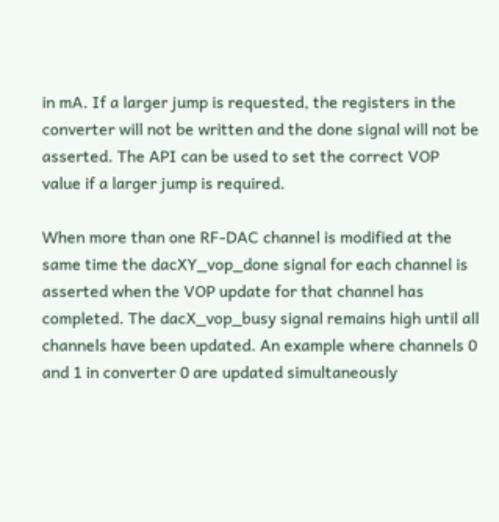in mA. If a larger jump is requested, the registers in the converter will not be written and the done signal will not be asserted. The API can be used to set the correct VOP value if a larger jump is required.

When more than one RF-DAC channel is modified at the same time the dacXY_vop_done signal for each channel is asserted when the VOP update for that channel has completed. The dacX_vop_busy signal remains high until all channels have been updated. An example where channels 0 and 1 in converter 0 are updated simultaneously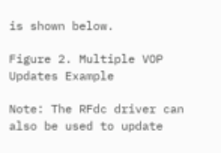is shown below.

Figure 2. Multiple VOP Updates Example

Note: The RFdc driver can also be used to update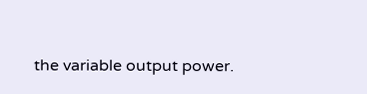the variable output power.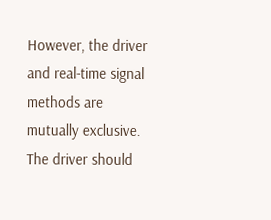However, the driver and real-time signal methods are mutually exclusive. The driver should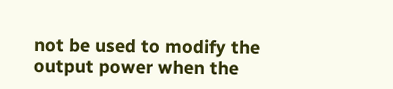not be used to modify the output power when the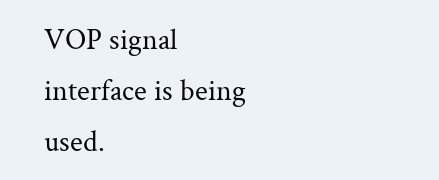VOP signal interface is being used.